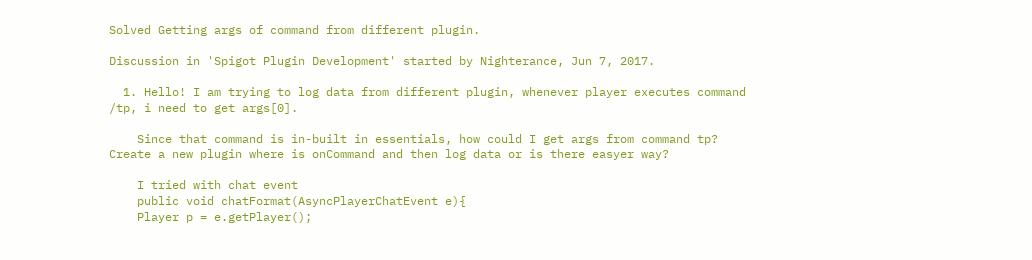Solved Getting args of command from different plugin.

Discussion in 'Spigot Plugin Development' started by Nighterance, Jun 7, 2017.

  1. Hello! I am trying to log data from different plugin, whenever player executes command /tp, i need to get args[0].

    Since that command is in-built in essentials, how could I get args from command tp? Create a new plugin where is onCommand and then log data or is there easyer way?

    I tried with chat event
    public void chatFormat(AsyncPlayerChatEvent e){
    Player p = e.getPlayer();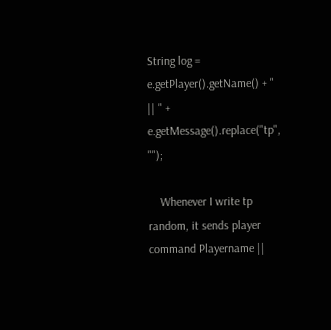String log = e.getPlayer().getName() + " || " + e.getMessage().replace("tp", "");

    Whenever I write tp random, it sends player command Playername ||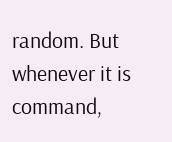random. But whenever it is command,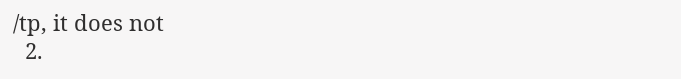/tp, it does not
  2.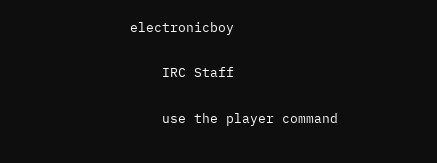electronicboy

    IRC Staff

    use the player command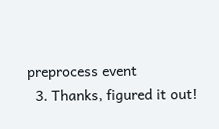preprocess event
  3. Thanks, figured it out!